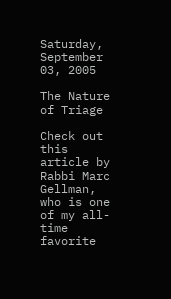Saturday, September 03, 2005

The Nature of Triage

Check out this article by Rabbi Marc Gellman, who is one of my all-time favorite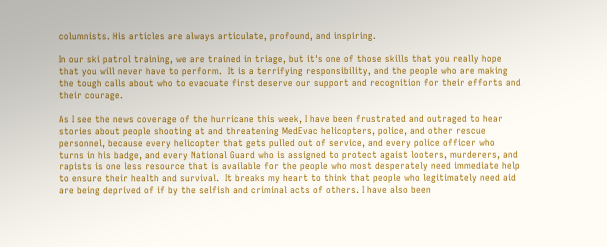columnists. His articles are always articulate, profound, and inspiring.

In our ski patrol training, we are trained in triage, but it's one of those skills that you really hope that you will never have to perform.  It is a terrifying responsibility, and the people who are making the tough calls about who to evacuate first deserve our support and recognition for their efforts and their courage.

As I see the news coverage of the hurricane this week, I have been frustrated and outraged to hear stories about people shooting at and threatening MedEvac helicopters, police, and other rescue personnel, because every helicopter that gets pulled out of service, and every police officer who turns in his badge, and every National Guard who is assigned to protect agaist looters, murderers, and rapists is one less resource that is available for the people who most desperately need immediate help to ensure their health and survival.  It breaks my heart to think that people who legitimately need aid are being deprived of if by the selfish and criminal acts of others. I have also been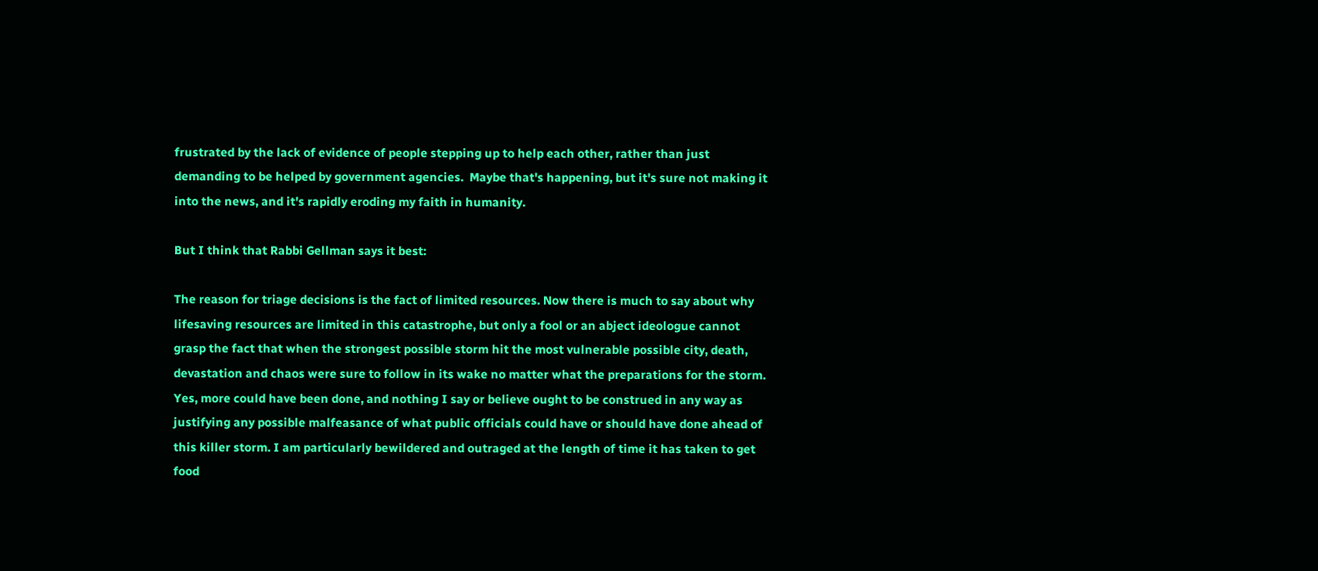frustrated by the lack of evidence of people stepping up to help each other, rather than just demanding to be helped by government agencies.  Maybe that's happening, but it's sure not making it into the news, and it's rapidly eroding my faith in humanity.

But I think that Rabbi Gellman says it best:

The reason for triage decisions is the fact of limited resources. Now there is much to say about why lifesaving resources are limited in this catastrophe, but only a fool or an abject ideologue cannot grasp the fact that when the strongest possible storm hit the most vulnerable possible city, death, devastation and chaos were sure to follow in its wake no matter what the preparations for the storm. Yes, more could have been done, and nothing I say or believe ought to be construed in any way as justifying any possible malfeasance of what public officials could have or should have done ahead of this killer storm. I am particularly bewildered and outraged at the length of time it has taken to get food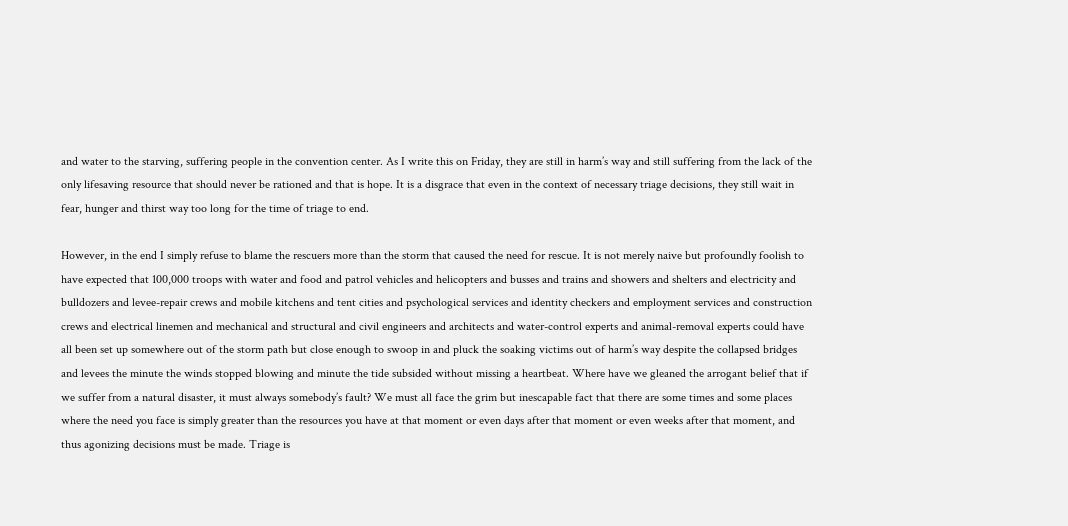and water to the starving, suffering people in the convention center. As I write this on Friday, they are still in harm’s way and still suffering from the lack of the only lifesaving resource that should never be rationed and that is hope. It is a disgrace that even in the context of necessary triage decisions, they still wait in fear, hunger and thirst way too long for the time of triage to end.

However, in the end I simply refuse to blame the rescuers more than the storm that caused the need for rescue. It is not merely naive but profoundly foolish to have expected that 100,000 troops with water and food and patrol vehicles and helicopters and busses and trains and showers and shelters and electricity and bulldozers and levee-repair crews and mobile kitchens and tent cities and psychological services and identity checkers and employment services and construction crews and electrical linemen and mechanical and structural and civil engineers and architects and water-control experts and animal-removal experts could have all been set up somewhere out of the storm path but close enough to swoop in and pluck the soaking victims out of harm’s way despite the collapsed bridges and levees the minute the winds stopped blowing and minute the tide subsided without missing a heartbeat. Where have we gleaned the arrogant belief that if we suffer from a natural disaster, it must always somebody’s fault? We must all face the grim but inescapable fact that there are some times and some places where the need you face is simply greater than the resources you have at that moment or even days after that moment or even weeks after that moment, and thus agonizing decisions must be made. Triage is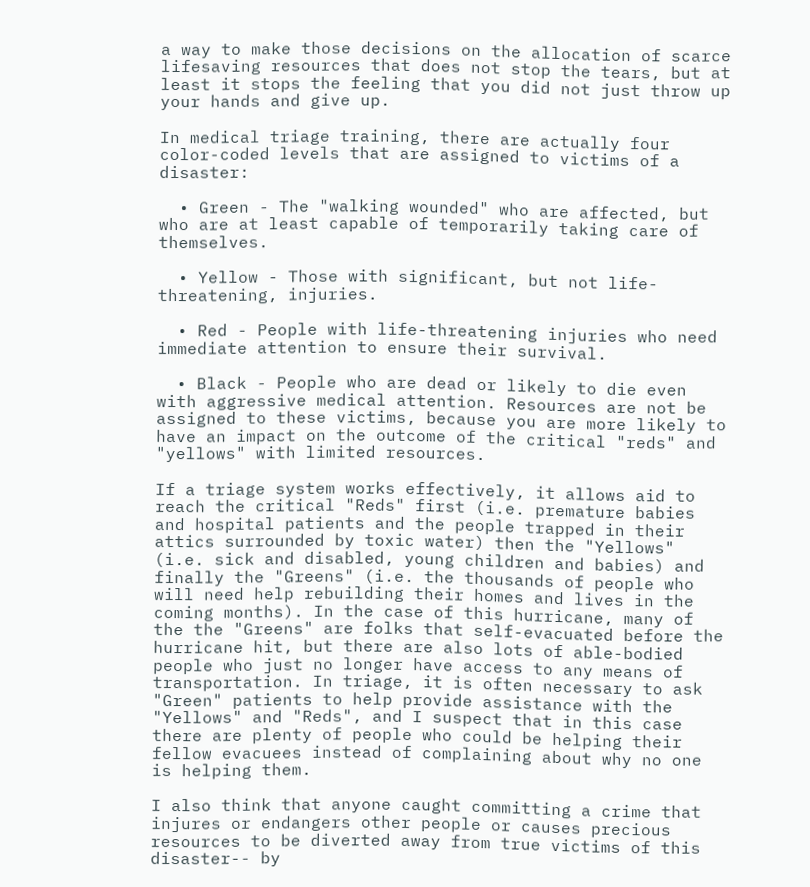a way to make those decisions on the allocation of scarce lifesaving resources that does not stop the tears, but at least it stops the feeling that you did not just throw up your hands and give up.

In medical triage training, there are actually four color-coded levels that are assigned to victims of a disaster:

  • Green - The "walking wounded" who are affected, but who are at least capable of temporarily taking care of themselves.

  • Yellow - Those with significant, but not life-threatening, injuries.

  • Red - People with life-threatening injuries who need immediate attention to ensure their survival.

  • Black - People who are dead or likely to die even with aggressive medical attention. Resources are not be assigned to these victims, because you are more likely to have an impact on the outcome of the critical "reds" and "yellows" with limited resources.

If a triage system works effectively, it allows aid to reach the critical "Reds" first (i.e. premature babies and hospital patients and the people trapped in their attics surrounded by toxic water) then the "Yellows" (i.e. sick and disabled, young children and babies) and finally the "Greens" (i.e. the thousands of people who will need help rebuilding their homes and lives in the coming months). In the case of this hurricane, many of the the "Greens" are folks that self-evacuated before the hurricane hit, but there are also lots of able-bodied people who just no longer have access to any means of transportation. In triage, it is often necessary to ask "Green" patients to help provide assistance with the "Yellows" and "Reds", and I suspect that in this case there are plenty of people who could be helping their fellow evacuees instead of complaining about why no one is helping them.

I also think that anyone caught committing a crime that injures or endangers other people or causes precious resources to be diverted away from true victims of this disaster-- by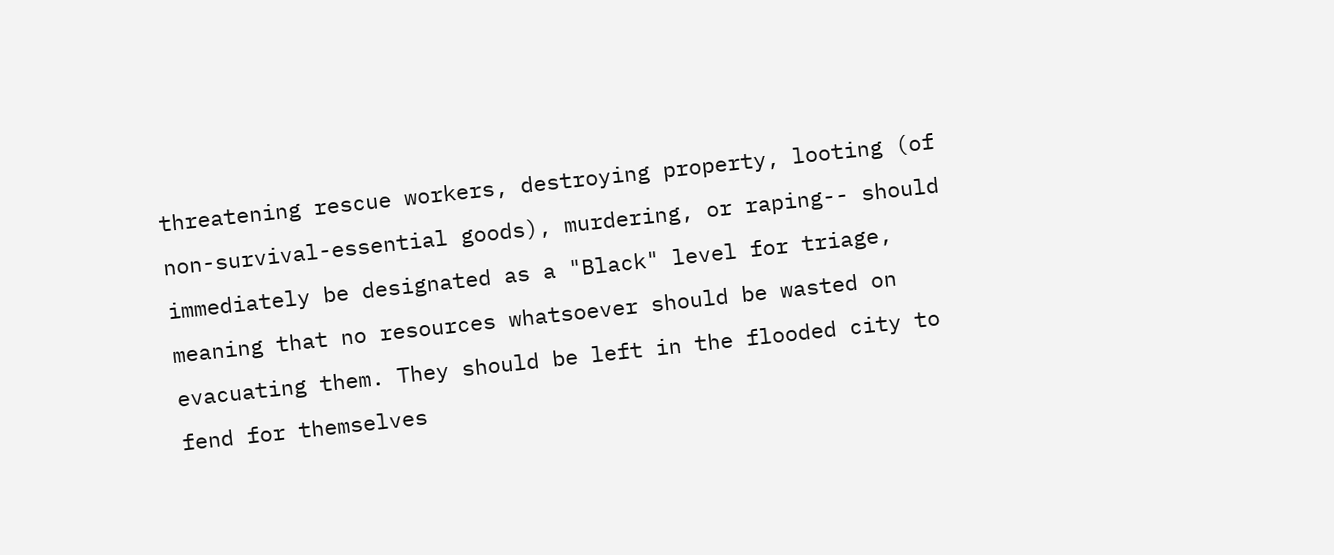threatening rescue workers, destroying property, looting (of non-survival-essential goods), murdering, or raping-- should immediately be designated as a "Black" level for triage, meaning that no resources whatsoever should be wasted on evacuating them. They should be left in the flooded city to fend for themselves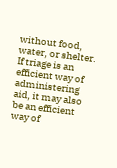without food, water, or shelter. If triage is an efficient way of administering aid, it may also be an efficient way of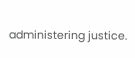administering justice.